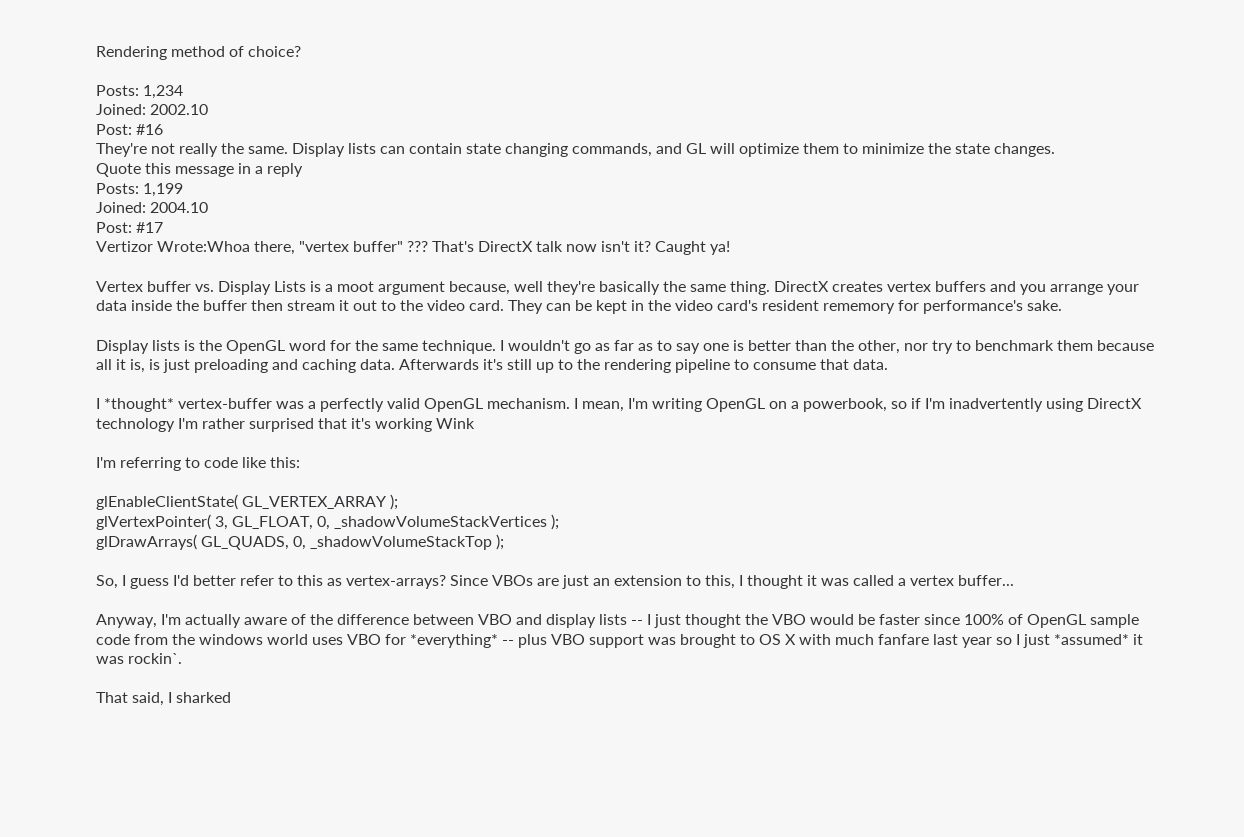Rendering method of choice?

Posts: 1,234
Joined: 2002.10
Post: #16
They're not really the same. Display lists can contain state changing commands, and GL will optimize them to minimize the state changes.
Quote this message in a reply
Posts: 1,199
Joined: 2004.10
Post: #17
Vertizor Wrote:Whoa there, "vertex buffer" ??? That's DirectX talk now isn't it? Caught ya!

Vertex buffer vs. Display Lists is a moot argument because, well they're basically the same thing. DirectX creates vertex buffers and you arrange your data inside the buffer then stream it out to the video card. They can be kept in the video card's resident rememory for performance's sake.

Display lists is the OpenGL word for the same technique. I wouldn't go as far as to say one is better than the other, nor try to benchmark them because all it is, is just preloading and caching data. Afterwards it's still up to the rendering pipeline to consume that data.

I *thought* vertex-buffer was a perfectly valid OpenGL mechanism. I mean, I'm writing OpenGL on a powerbook, so if I'm inadvertently using DirectX technology I'm rather surprised that it's working Wink

I'm referring to code like this:

glEnableClientState( GL_VERTEX_ARRAY );
glVertexPointer( 3, GL_FLOAT, 0, _shadowVolumeStackVertices );
glDrawArrays( GL_QUADS, 0, _shadowVolumeStackTop );

So, I guess I'd better refer to this as vertex-arrays? Since VBOs are just an extension to this, I thought it was called a vertex buffer...

Anyway, I'm actually aware of the difference between VBO and display lists -- I just thought the VBO would be faster since 100% of OpenGL sample code from the windows world uses VBO for *everything* -- plus VBO support was brought to OS X with much fanfare last year so I just *assumed* it was rockin`.

That said, I sharked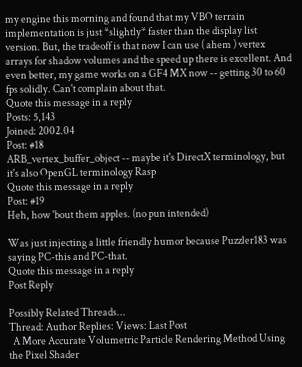my engine this morning and found that my VBO terrain implementation is just *slightly* faster than the display list version. But, the tradeoff is that now I can use ( ahem ) vertex arrays for shadow volumes and the speed up there is excellent. And even better, my game works on a GF4 MX now -- getting 30 to 60 fps solidly. Can't complain about that.
Quote this message in a reply
Posts: 5,143
Joined: 2002.04
Post: #18
ARB_vertex_buffer_object -- maybe it's DirectX terminology, but it's also OpenGL terminology Rasp
Quote this message in a reply
Post: #19
Heh, how 'bout them apples. (no pun intended)

Was just injecting a little friendly humor because Puzzler183 was saying PC-this and PC-that.
Quote this message in a reply
Post Reply

Possibly Related Threads...
Thread: Author Replies: Views: Last Post
  A More Accurate Volumetric Particle Rendering Method Using the Pixel Shader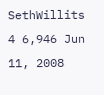SethWillits 4 6,946 Jun 11, 2008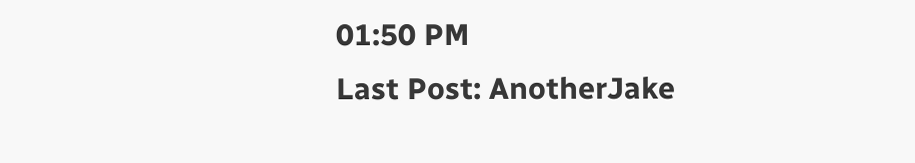01:50 PM
Last Post: AnotherJake